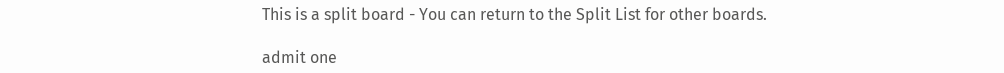This is a split board - You can return to the Split List for other boards.

admit one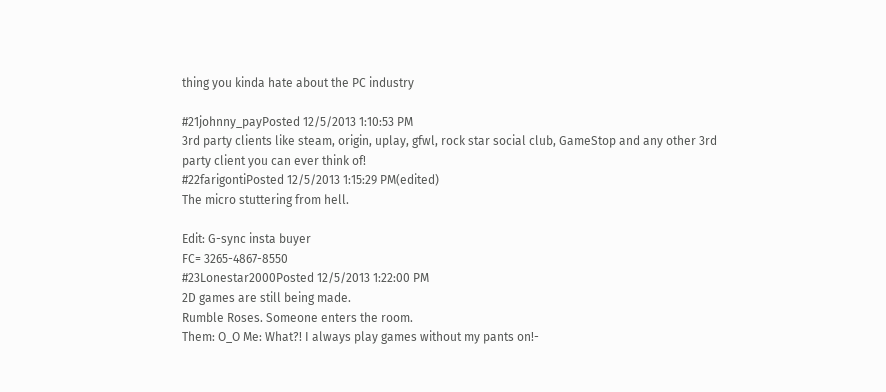thing you kinda hate about the PC industry

#21johnny_payPosted 12/5/2013 1:10:53 PM
3rd party clients like steam, origin, uplay, gfwl, rock star social club, GameStop and any other 3rd party client you can ever think of!
#22farigontiPosted 12/5/2013 1:15:29 PM(edited)
The micro stuttering from hell.

Edit: G-sync insta buyer
FC= 3265-4867-8550
#23Lonestar2000Posted 12/5/2013 1:22:00 PM
2D games are still being made.
Rumble Roses. Someone enters the room.
Them: O_O Me: What?! I always play games without my pants on!-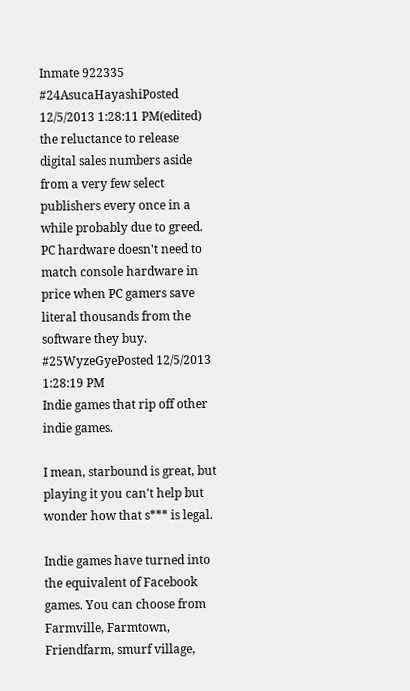Inmate 922335
#24AsucaHayashiPosted 12/5/2013 1:28:11 PM(edited)
the reluctance to release digital sales numbers aside from a very few select publishers every once in a while probably due to greed.
PC hardware doesn't need to match console hardware in price when PC gamers save literal thousands from the software they buy.
#25WyzeGyePosted 12/5/2013 1:28:19 PM
Indie games that rip off other indie games.

I mean, starbound is great, but playing it you can't help but wonder how that s*** is legal.

Indie games have turned into the equivalent of Facebook games. You can choose from Farmville, Farmtown, Friendfarm, smurf village,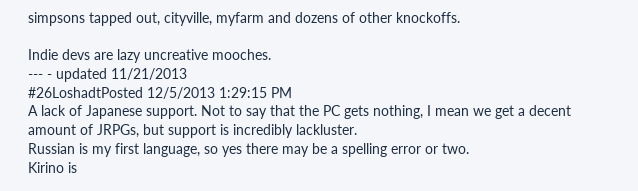simpsons tapped out, cityville, myfarm and dozens of other knockoffs.

Indie devs are lazy uncreative mooches.
--- - updated 11/21/2013
#26LoshadtPosted 12/5/2013 1:29:15 PM
A lack of Japanese support. Not to say that the PC gets nothing, I mean we get a decent amount of JRPGs, but support is incredibly lackluster.
Russian is my first language, so yes there may be a spelling error or two.
Kirino is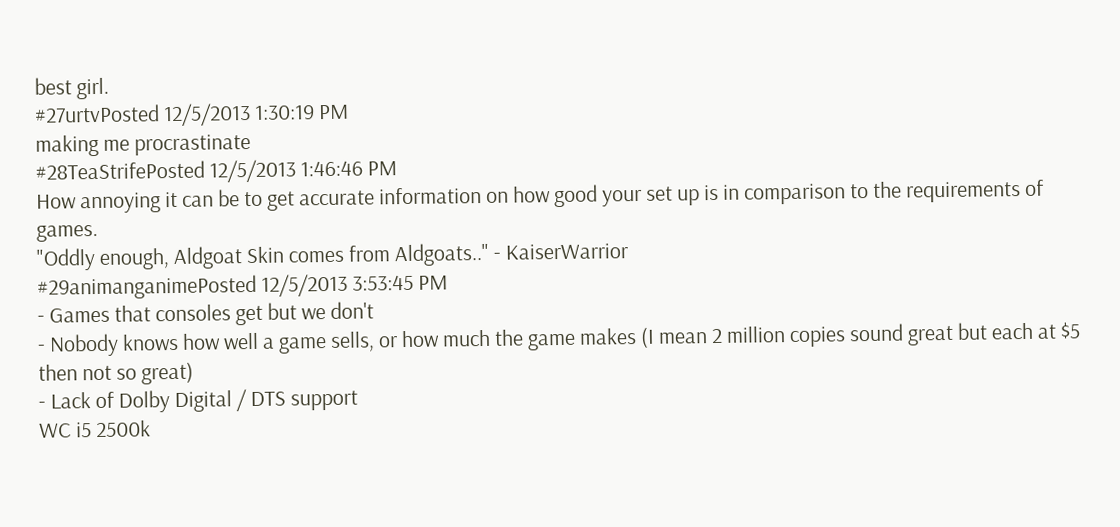best girl.
#27urtvPosted 12/5/2013 1:30:19 PM
making me procrastinate
#28TeaStrifePosted 12/5/2013 1:46:46 PM
How annoying it can be to get accurate information on how good your set up is in comparison to the requirements of games.
"Oddly enough, Aldgoat Skin comes from Aldgoats.." - KaiserWarrior
#29animanganimePosted 12/5/2013 3:53:45 PM
- Games that consoles get but we don't
- Nobody knows how well a game sells, or how much the game makes (I mean 2 million copies sound great but each at $5 then not so great)
- Lack of Dolby Digital / DTS support
WC i5 2500k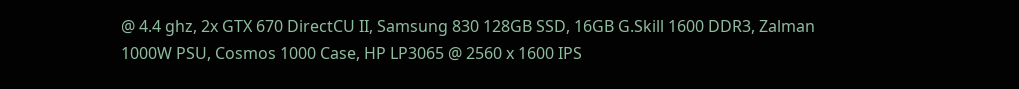@ 4.4 ghz, 2x GTX 670 DirectCU II, Samsung 830 128GB SSD, 16GB G.Skill 1600 DDR3, Zalman 1000W PSU, Cosmos 1000 Case, HP LP3065 @ 2560 x 1600 IPS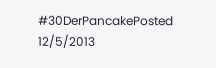#30DerPancakePosted 12/5/2013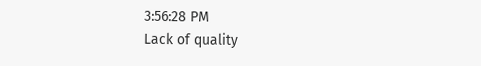3:56:28 PM
Lack of quality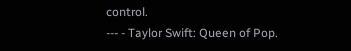control.
--- - Taylor Swift: Queen of Pop.